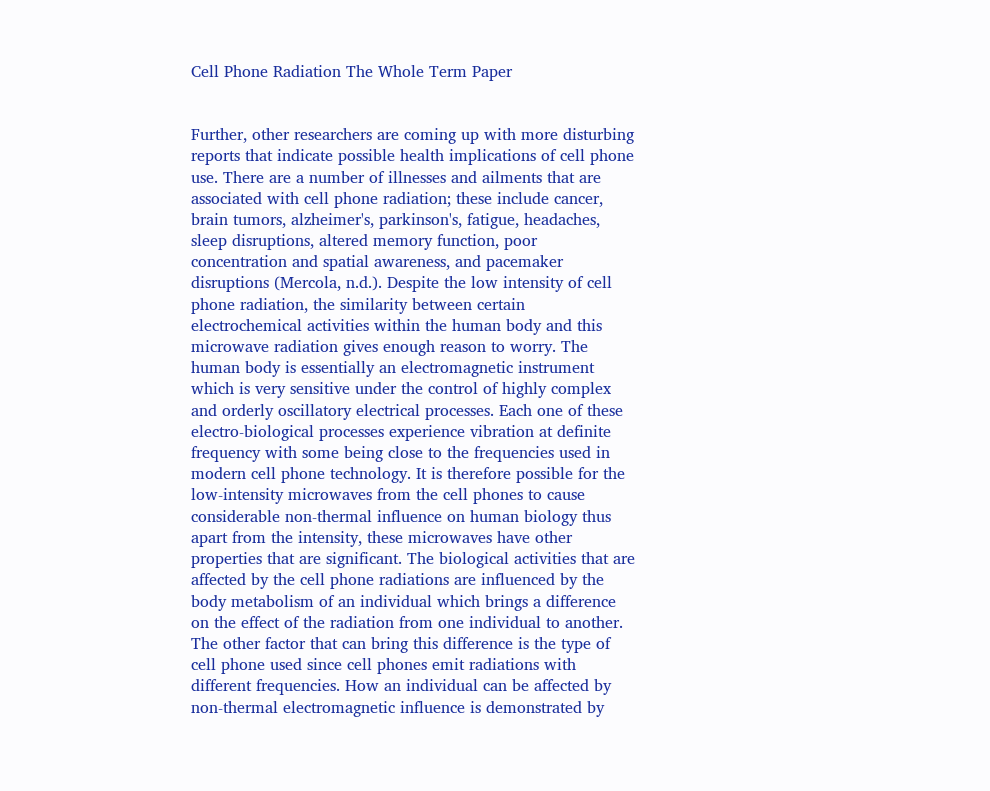Cell Phone Radiation The Whole Term Paper


Further, other researchers are coming up with more disturbing reports that indicate possible health implications of cell phone use. There are a number of illnesses and ailments that are associated with cell phone radiation; these include cancer, brain tumors, alzheimer's, parkinson's, fatigue, headaches, sleep disruptions, altered memory function, poor concentration and spatial awareness, and pacemaker disruptions (Mercola, n.d.). Despite the low intensity of cell phone radiation, the similarity between certain electrochemical activities within the human body and this microwave radiation gives enough reason to worry. The human body is essentially an electromagnetic instrument which is very sensitive under the control of highly complex and orderly oscillatory electrical processes. Each one of these electro-biological processes experience vibration at definite frequency with some being close to the frequencies used in modern cell phone technology. It is therefore possible for the low-intensity microwaves from the cell phones to cause considerable non-thermal influence on human biology thus apart from the intensity, these microwaves have other properties that are significant. The biological activities that are affected by the cell phone radiations are influenced by the body metabolism of an individual which brings a difference on the effect of the radiation from one individual to another. The other factor that can bring this difference is the type of cell phone used since cell phones emit radiations with different frequencies. How an individual can be affected by non-thermal electromagnetic influence is demonstrated by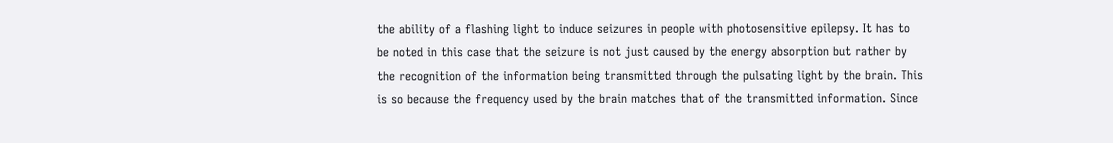the ability of a flashing light to induce seizures in people with photosensitive epilepsy. It has to be noted in this case that the seizure is not just caused by the energy absorption but rather by the recognition of the information being transmitted through the pulsating light by the brain. This is so because the frequency used by the brain matches that of the transmitted information. Since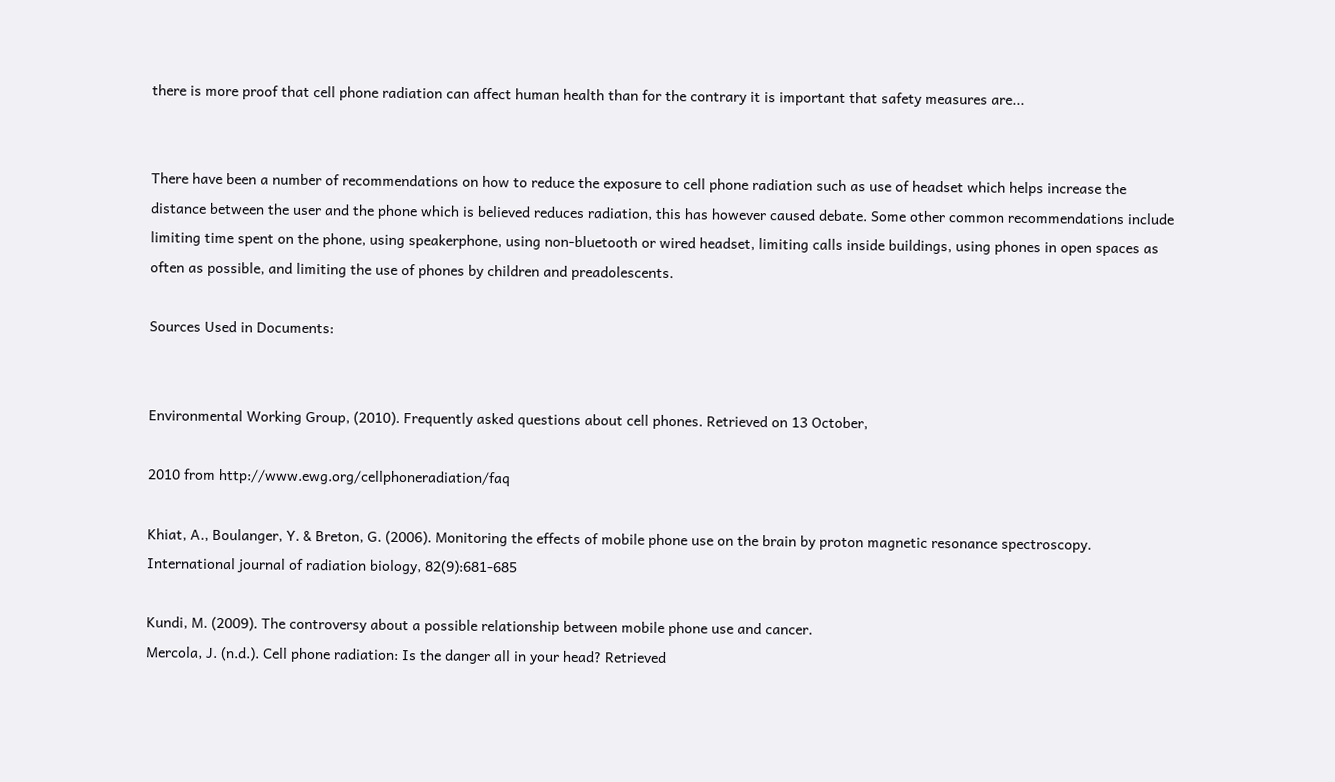there is more proof that cell phone radiation can affect human health than for the contrary it is important that safety measures are...


There have been a number of recommendations on how to reduce the exposure to cell phone radiation such as use of headset which helps increase the distance between the user and the phone which is believed reduces radiation, this has however caused debate. Some other common recommendations include limiting time spent on the phone, using speakerphone, using non-bluetooth or wired headset, limiting calls inside buildings, using phones in open spaces as often as possible, and limiting the use of phones by children and preadolescents.

Sources Used in Documents:


Environmental Working Group, (2010). Frequently asked questions about cell phones. Retrieved on 13 October,

2010 from http://www.ewg.org/cellphoneradiation/faq

Khiat, A., Boulanger, Y. & Breton, G. (2006). Monitoring the effects of mobile phone use on the brain by proton magnetic resonance spectroscopy. International journal of radiation biology, 82(9):681-685

Kundi, M. (2009). The controversy about a possible relationship between mobile phone use and cancer.
Mercola, J. (n.d.). Cell phone radiation: Is the danger all in your head? Retrieved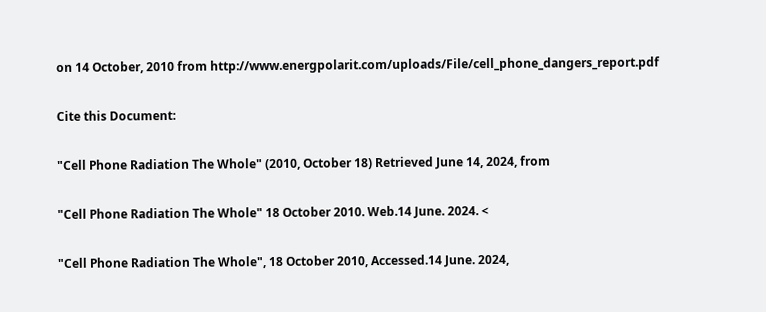on 14 October, 2010 from http://www.energpolarit.com/uploads/File/cell_phone_dangers_report.pdf

Cite this Document:

"Cell Phone Radiation The Whole" (2010, October 18) Retrieved June 14, 2024, from

"Cell Phone Radiation The Whole" 18 October 2010. Web.14 June. 2024. <

"Cell Phone Radiation The Whole", 18 October 2010, Accessed.14 June. 2024,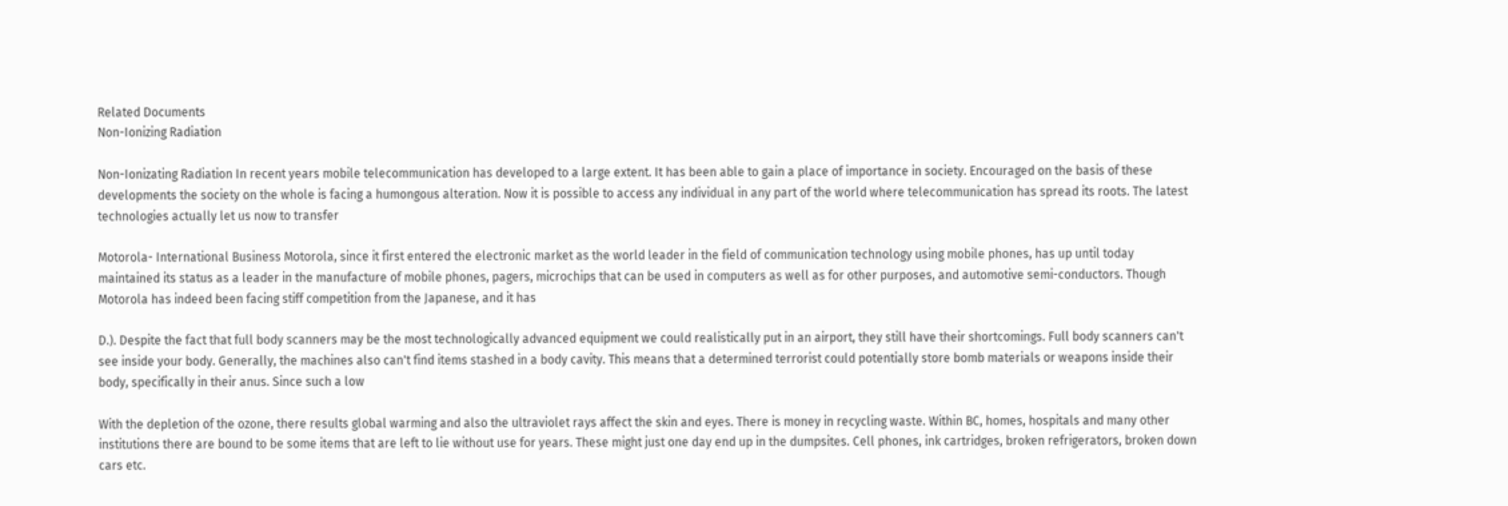Related Documents
Non-Ionizing Radiation

Non-Ionizating Radiation In recent years mobile telecommunication has developed to a large extent. It has been able to gain a place of importance in society. Encouraged on the basis of these developments the society on the whole is facing a humongous alteration. Now it is possible to access any individual in any part of the world where telecommunication has spread its roots. The latest technologies actually let us now to transfer

Motorola- International Business Motorola, since it first entered the electronic market as the world leader in the field of communication technology using mobile phones, has up until today maintained its status as a leader in the manufacture of mobile phones, pagers, microchips that can be used in computers as well as for other purposes, and automotive semi-conductors. Though Motorola has indeed been facing stiff competition from the Japanese, and it has

D.). Despite the fact that full body scanners may be the most technologically advanced equipment we could realistically put in an airport, they still have their shortcomings. Full body scanners can't see inside your body. Generally, the machines also can't find items stashed in a body cavity. This means that a determined terrorist could potentially store bomb materials or weapons inside their body, specifically in their anus. Since such a low

With the depletion of the ozone, there results global warming and also the ultraviolet rays affect the skin and eyes. There is money in recycling waste. Within BC, homes, hospitals and many other institutions there are bound to be some items that are left to lie without use for years. These might just one day end up in the dumpsites. Cell phones, ink cartridges, broken refrigerators, broken down cars etc.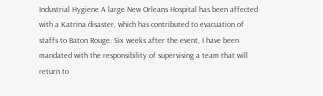Industrial Hygiene A large New Orleans Hospital has been affected with a Katrina disaster, which has contributed to evacuation of staffs to Baton Rouge. Six weeks after the event, I have been mandated with the responsibility of supervising a team that will return to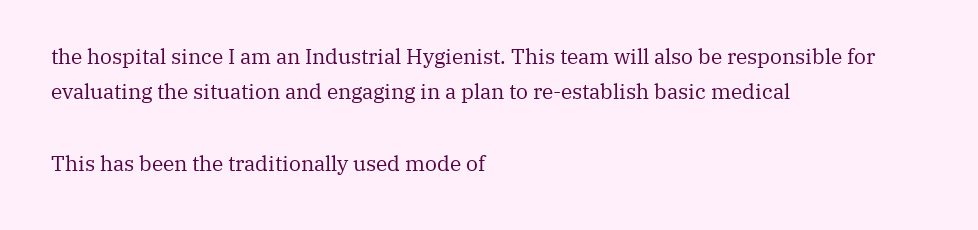the hospital since I am an Industrial Hygienist. This team will also be responsible for evaluating the situation and engaging in a plan to re-establish basic medical

This has been the traditionally used mode of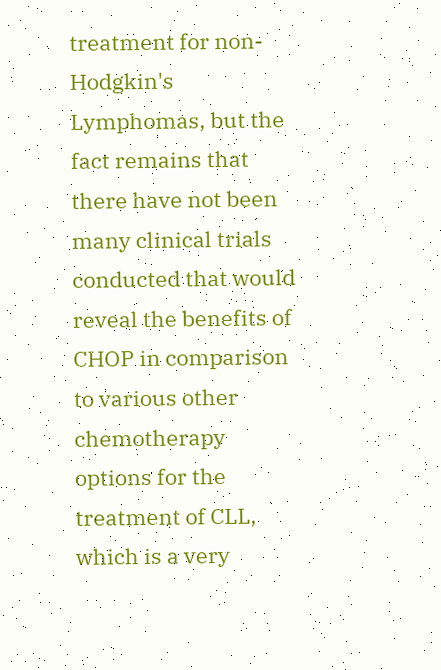treatment for non-Hodgkin's Lymphomas, but the fact remains that there have not been many clinical trials conducted that would reveal the benefits of CHOP in comparison to various other chemotherapy options for the treatment of CLL, which is a very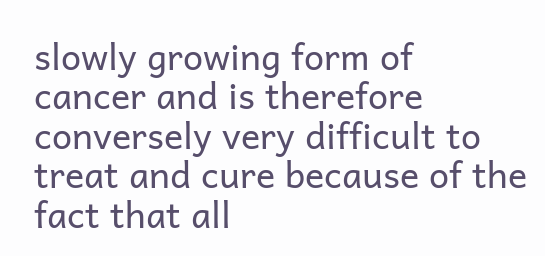slowly growing form of cancer and is therefore conversely very difficult to treat and cure because of the fact that all